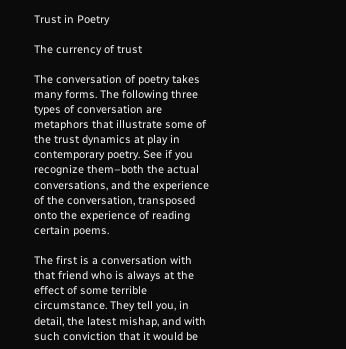Trust in Poetry

The currency of trust

The conversation of poetry takes many forms. The following three types of conversation are metaphors that illustrate some of the trust dynamics at play in contemporary poetry. See if you recognize them–both the actual conversations, and the experience of the conversation, transposed onto the experience of reading certain poems.

The first is a conversation with that friend who is always at the effect of some terrible circumstance. They tell you, in detail, the latest mishap, and with such conviction that it would be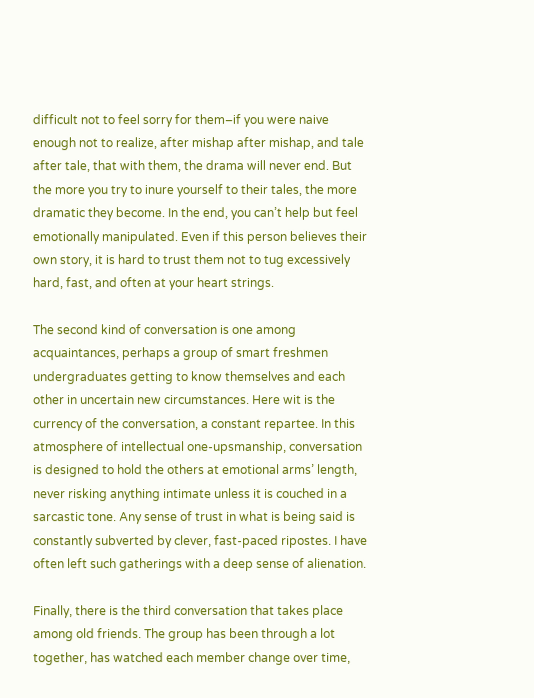difficult not to feel sorry for them–if you were naive enough not to realize, after mishap after mishap, and tale after tale, that with them, the drama will never end. But the more you try to inure yourself to their tales, the more dramatic they become. In the end, you can’t help but feel emotionally manipulated. Even if this person believes their own story, it is hard to trust them not to tug excessively hard, fast, and often at your heart strings.

The second kind of conversation is one among acquaintances, perhaps a group of smart freshmen undergraduates getting to know themselves and each other in uncertain new circumstances. Here wit is the currency of the conversation, a constant repartee. In this atmosphere of intellectual one-upsmanship, conversation is designed to hold the others at emotional arms’ length, never risking anything intimate unless it is couched in a sarcastic tone. Any sense of trust in what is being said is constantly subverted by clever, fast-paced ripostes. I have often left such gatherings with a deep sense of alienation.

Finally, there is the third conversation that takes place among old friends. The group has been through a lot together, has watched each member change over time,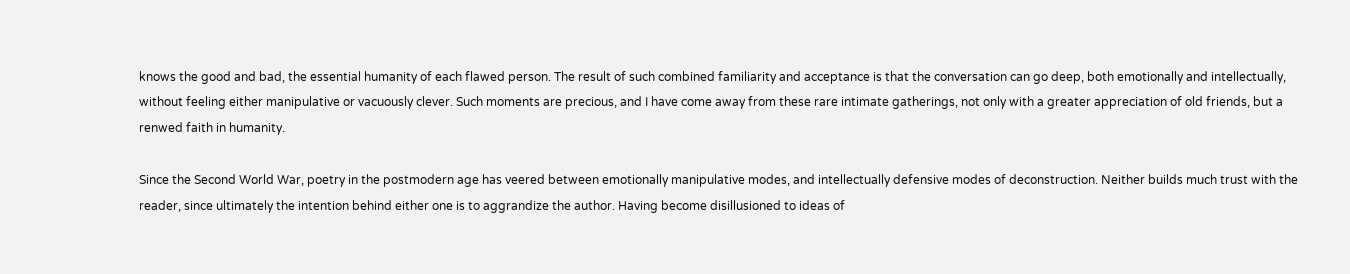knows the good and bad, the essential humanity of each flawed person. The result of such combined familiarity and acceptance is that the conversation can go deep, both emotionally and intellectually, without feeling either manipulative or vacuously clever. Such moments are precious, and I have come away from these rare intimate gatherings, not only with a greater appreciation of old friends, but a renwed faith in humanity.

Since the Second World War, poetry in the postmodern age has veered between emotionally manipulative modes, and intellectually defensive modes of deconstruction. Neither builds much trust with the reader, since ultimately the intention behind either one is to aggrandize the author. Having become disillusioned to ideas of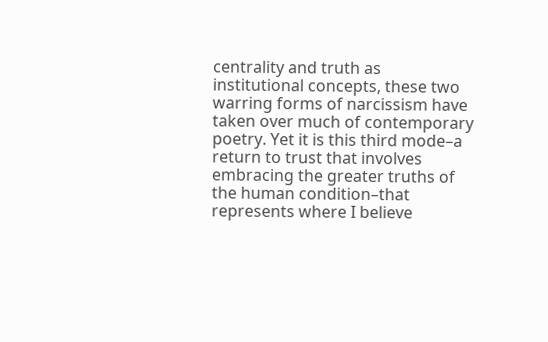centrality and truth as institutional concepts, these two warring forms of narcissism have taken over much of contemporary poetry. Yet it is this third mode–a return to trust that involves embracing the greater truths of the human condition–that represents where I believe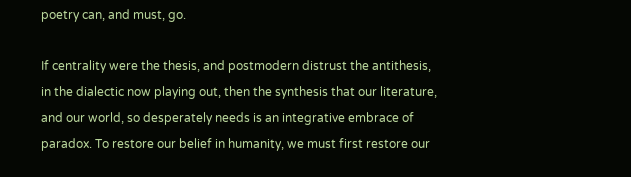poetry can, and must, go.

If centrality were the thesis, and postmodern distrust the antithesis, in the dialectic now playing out, then the synthesis that our literature, and our world, so desperately needs is an integrative embrace of paradox. To restore our belief in humanity, we must first restore our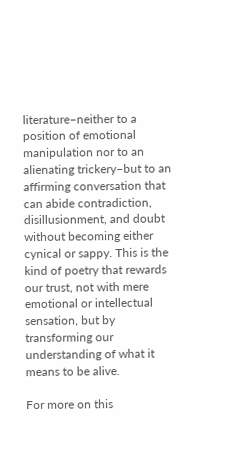literature–neither to a position of emotional manipulation nor to an alienating trickery–but to an affirming conversation that can abide contradiction, disillusionment, and doubt without becoming either cynical or sappy. This is the kind of poetry that rewards our trust, not with mere emotional or intellectual sensation, but by transforming our understanding of what it means to be alive.

For more on this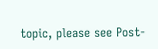topic, please see Post-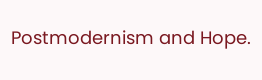Postmodernism and Hope.